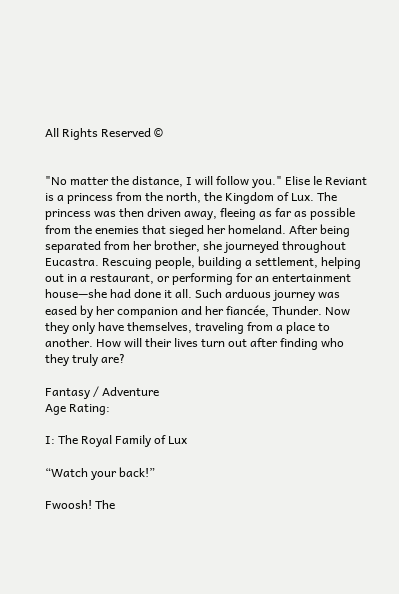All Rights Reserved ©


"No matter the distance, I will follow you." Elise le Reviant is a princess from the north, the Kingdom of Lux. The princess was then driven away, fleeing as far as possible from the enemies that sieged her homeland. After being separated from her brother, she journeyed throughout Eucastra. Rescuing people, building a settlement, helping out in a restaurant, or performing for an entertainment house—she had done it all. Such arduous journey was eased by her companion and her fiancée, Thunder. Now they only have themselves, traveling from a place to another. How will their lives turn out after finding who they truly are?

Fantasy / Adventure
Age Rating:

I: The Royal Family of Lux

“Watch your back!”

Fwoosh! The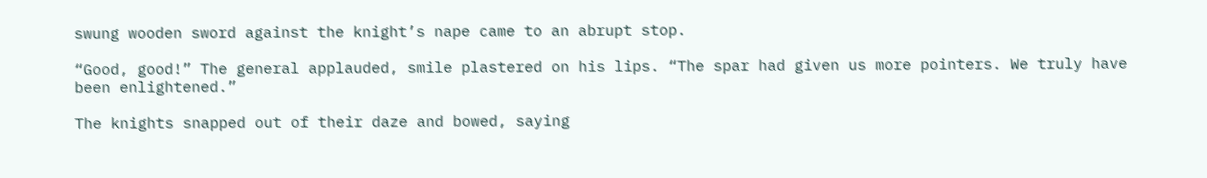swung wooden sword against the knight’s nape came to an abrupt stop.

“Good, good!” The general applauded, smile plastered on his lips. “The spar had given us more pointers. We truly have been enlightened.”

The knights snapped out of their daze and bowed, saying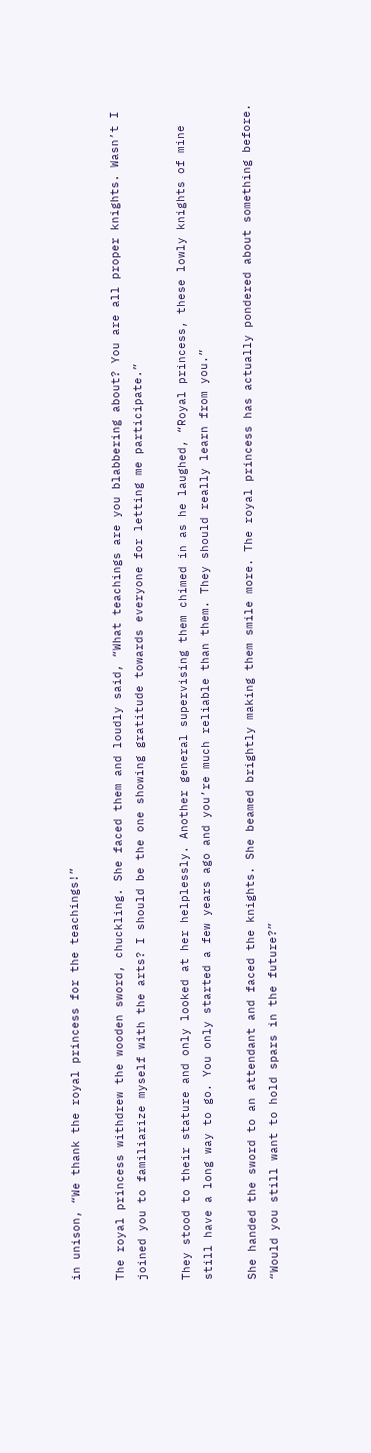in unison, “We thank the royal princess for the teachings!”

The royal princess withdrew the wooden sword, chuckling. She faced them and loudly said, “What teachings are you blabbering about? You are all proper knights. Wasn’t I joined you to familiarize myself with the arts? I should be the one showing gratitude towards everyone for letting me participate.”

They stood to their stature and only looked at her helplessly. Another general supervising them chimed in as he laughed, “Royal princess, these lowly knights of mine still have a long way to go. You only started a few years ago and you’re much reliable than them. They should really learn from you.”

She handed the sword to an attendant and faced the knights. She beamed brightly making them smile more. The royal princess has actually pondered about something before. “Would you still want to hold spars in the future?”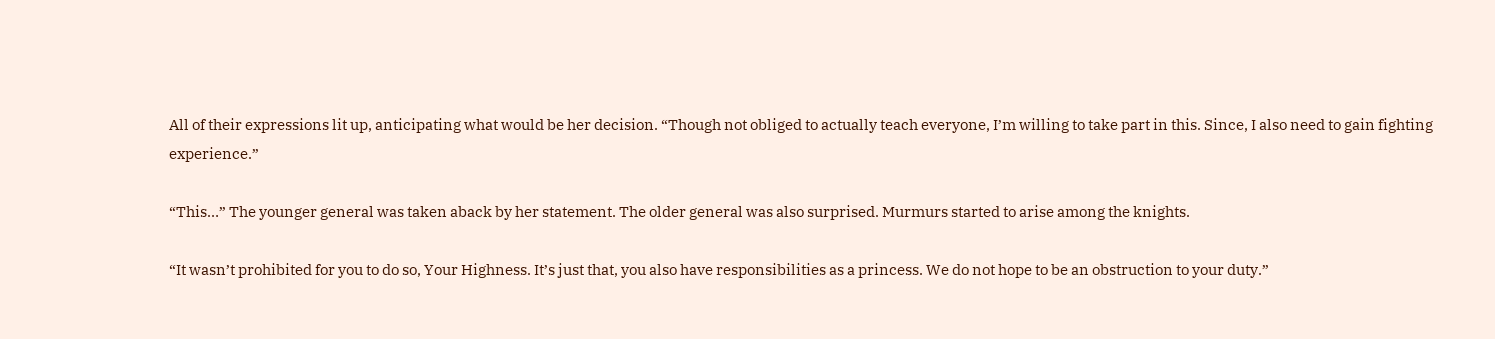All of their expressions lit up, anticipating what would be her decision. “Though not obliged to actually teach everyone, I’m willing to take part in this. Since, I also need to gain fighting experience.”

“This…” The younger general was taken aback by her statement. The older general was also surprised. Murmurs started to arise among the knights.

“It wasn’t prohibited for you to do so, Your Highness. It’s just that, you also have responsibilities as a princess. We do not hope to be an obstruction to your duty.”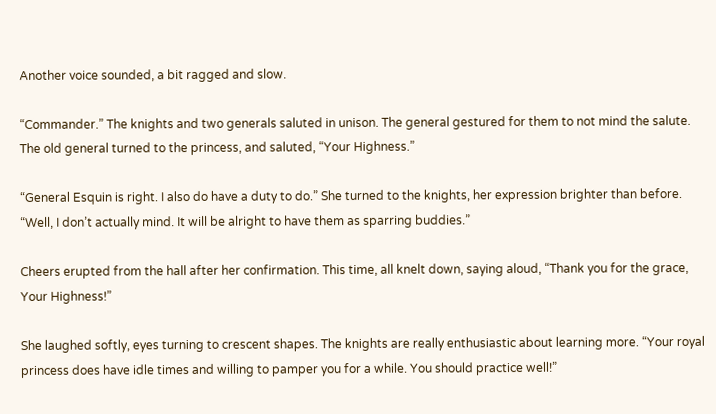Another voice sounded, a bit ragged and slow.

“Commander.” The knights and two generals saluted in unison. The general gestured for them to not mind the salute. The old general turned to the princess, and saluted, “Your Highness.”

“General Esquin is right. I also do have a duty to do.” She turned to the knights, her expression brighter than before. “Well, I don’t actually mind. It will be alright to have them as sparring buddies.”

Cheers erupted from the hall after her confirmation. This time, all knelt down, saying aloud, “Thank you for the grace, Your Highness!”

She laughed softly, eyes turning to crescent shapes. The knights are really enthusiastic about learning more. “Your royal princess does have idle times and willing to pamper you for a while. You should practice well!”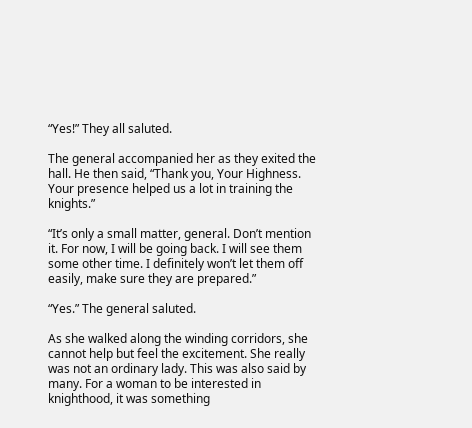“Yes!” They all saluted.

The general accompanied her as they exited the hall. He then said, “Thank you, Your Highness. Your presence helped us a lot in training the knights.”

“It’s only a small matter, general. Don’t mention it. For now, I will be going back. I will see them some other time. I definitely won’t let them off easily, make sure they are prepared.”

“Yes.” The general saluted.

As she walked along the winding corridors, she cannot help but feel the excitement. She really was not an ordinary lady. This was also said by many. For a woman to be interested in knighthood, it was something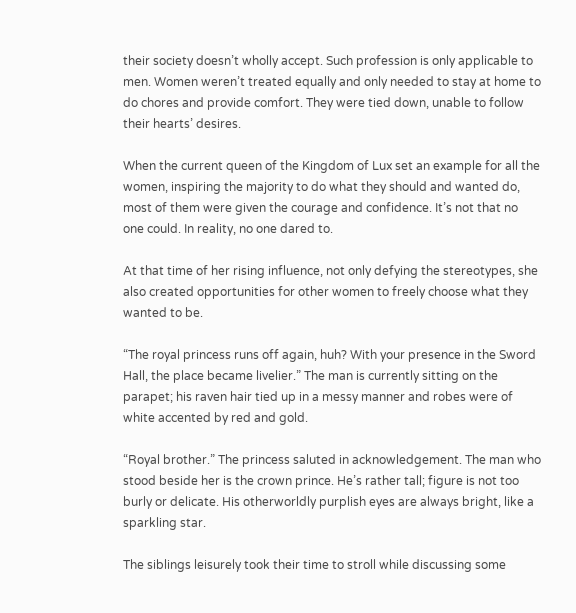their society doesn’t wholly accept. Such profession is only applicable to men. Women weren’t treated equally and only needed to stay at home to do chores and provide comfort. They were tied down, unable to follow their hearts’ desires.

When the current queen of the Kingdom of Lux set an example for all the women, inspiring the majority to do what they should and wanted do, most of them were given the courage and confidence. It’s not that no one could. In reality, no one dared to.

At that time of her rising influence, not only defying the stereotypes, she also created opportunities for other women to freely choose what they wanted to be.

“The royal princess runs off again, huh? With your presence in the Sword Hall, the place became livelier.” The man is currently sitting on the parapet; his raven hair tied up in a messy manner and robes were of white accented by red and gold.

“Royal brother.” The princess saluted in acknowledgement. The man who stood beside her is the crown prince. He’s rather tall; figure is not too burly or delicate. His otherworldly purplish eyes are always bright, like a sparkling star.

The siblings leisurely took their time to stroll while discussing some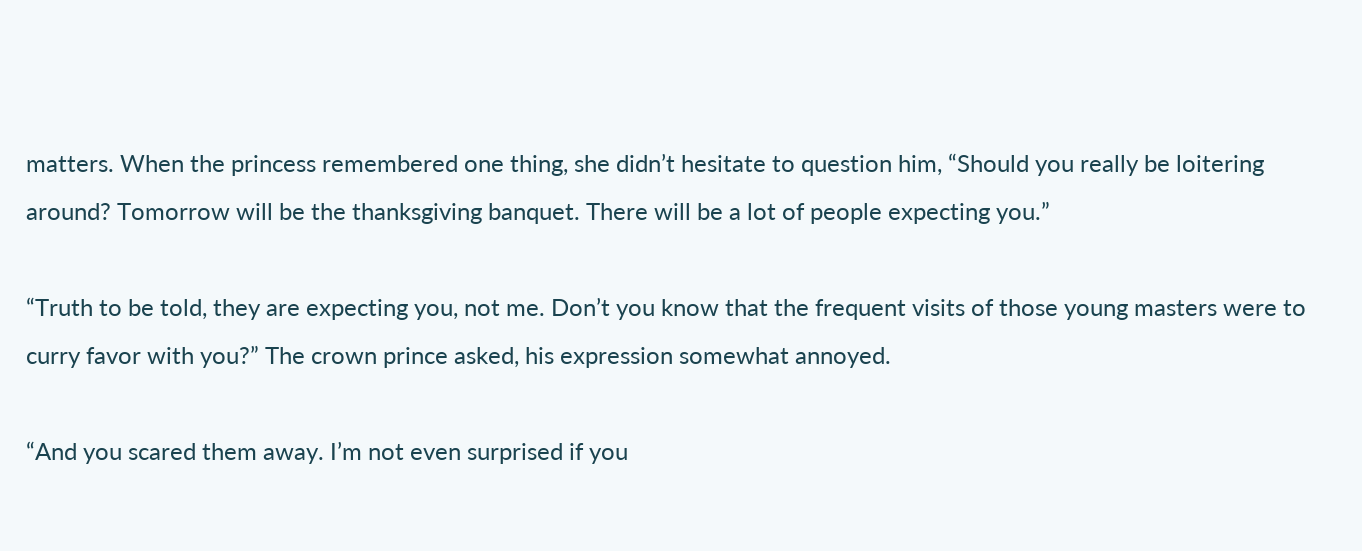matters. When the princess remembered one thing, she didn’t hesitate to question him, “Should you really be loitering around? Tomorrow will be the thanksgiving banquet. There will be a lot of people expecting you.”

“Truth to be told, they are expecting you, not me. Don’t you know that the frequent visits of those young masters were to curry favor with you?” The crown prince asked, his expression somewhat annoyed.

“And you scared them away. I’m not even surprised if you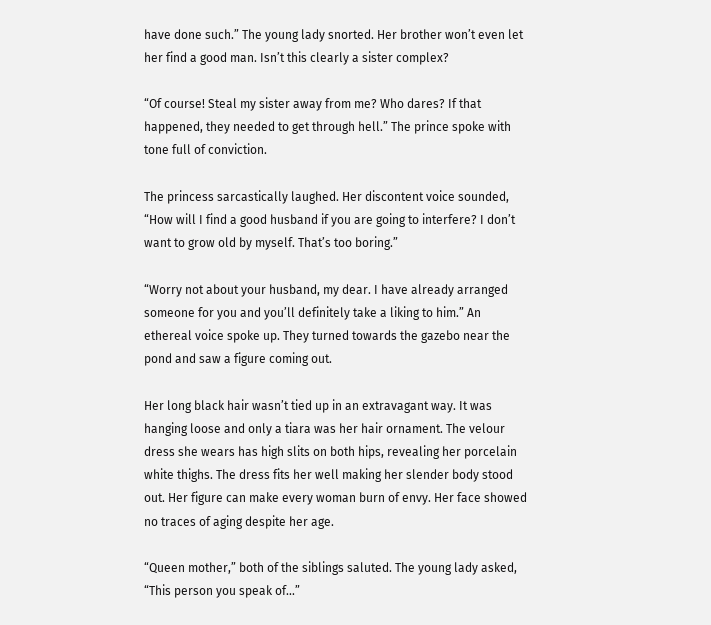have done such.” The young lady snorted. Her brother won’t even let her find a good man. Isn’t this clearly a sister complex?

“Of course! Steal my sister away from me? Who dares? If that happened, they needed to get through hell.” The prince spoke with tone full of conviction.

The princess sarcastically laughed. Her discontent voice sounded, “How will I find a good husband if you are going to interfere? I don’t want to grow old by myself. That’s too boring.”

“Worry not about your husband, my dear. I have already arranged someone for you and you’ll definitely take a liking to him.” An ethereal voice spoke up. They turned towards the gazebo near the pond and saw a figure coming out.

Her long black hair wasn’t tied up in an extravagant way. It was hanging loose and only a tiara was her hair ornament. The velour dress she wears has high slits on both hips, revealing her porcelain white thighs. The dress fits her well making her slender body stood out. Her figure can make every woman burn of envy. Her face showed no traces of aging despite her age.

“Queen mother,” both of the siblings saluted. The young lady asked, “This person you speak of...”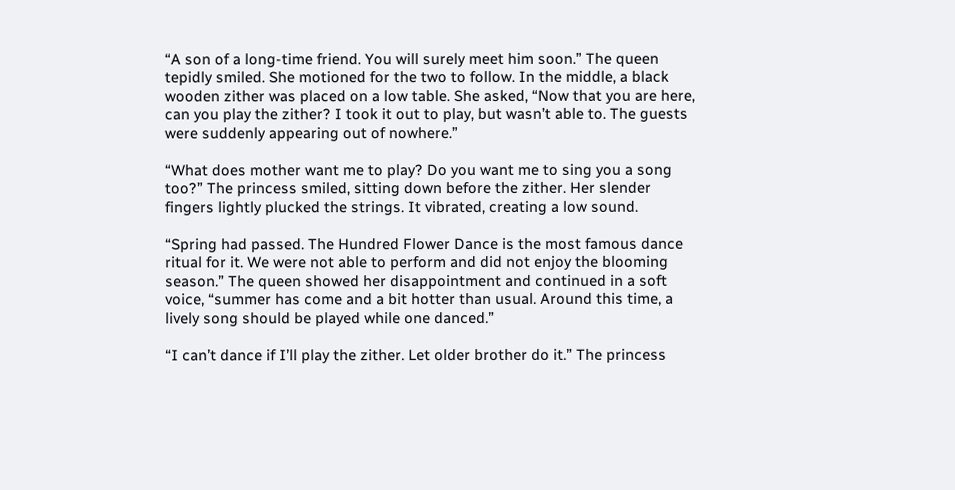“A son of a long-time friend. You will surely meet him soon.” The queen tepidly smiled. She motioned for the two to follow. In the middle, a black wooden zither was placed on a low table. She asked, “Now that you are here, can you play the zither? I took it out to play, but wasn’t able to. The guests were suddenly appearing out of nowhere.”

“What does mother want me to play? Do you want me to sing you a song too?” The princess smiled, sitting down before the zither. Her slender fingers lightly plucked the strings. It vibrated, creating a low sound.

“Spring had passed. The Hundred Flower Dance is the most famous dance ritual for it. We were not able to perform and did not enjoy the blooming season.” The queen showed her disappointment and continued in a soft voice, “summer has come and a bit hotter than usual. Around this time, a lively song should be played while one danced.”

“I can’t dance if I’ll play the zither. Let older brother do it.” The princess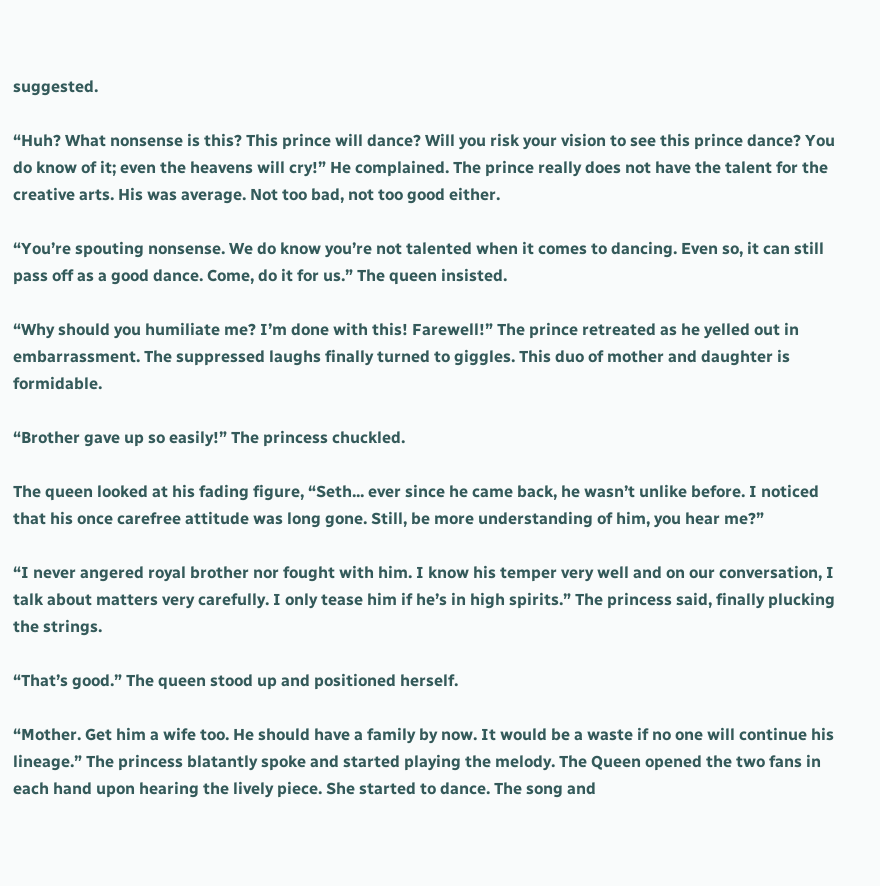suggested.

“Huh? What nonsense is this? This prince will dance? Will you risk your vision to see this prince dance? You do know of it; even the heavens will cry!” He complained. The prince really does not have the talent for the creative arts. His was average. Not too bad, not too good either.

“You’re spouting nonsense. We do know you’re not talented when it comes to dancing. Even so, it can still pass off as a good dance. Come, do it for us.” The queen insisted.

“Why should you humiliate me? I’m done with this! Farewell!” The prince retreated as he yelled out in embarrassment. The suppressed laughs finally turned to giggles. This duo of mother and daughter is formidable.

“Brother gave up so easily!” The princess chuckled.

The queen looked at his fading figure, “Seth... ever since he came back, he wasn’t unlike before. I noticed that his once carefree attitude was long gone. Still, be more understanding of him, you hear me?”

“I never angered royal brother nor fought with him. I know his temper very well and on our conversation, I talk about matters very carefully. I only tease him if he’s in high spirits.” The princess said, finally plucking the strings.

“That’s good.” The queen stood up and positioned herself.

“Mother. Get him a wife too. He should have a family by now. It would be a waste if no one will continue his lineage.” The princess blatantly spoke and started playing the melody. The Queen opened the two fans in each hand upon hearing the lively piece. She started to dance. The song and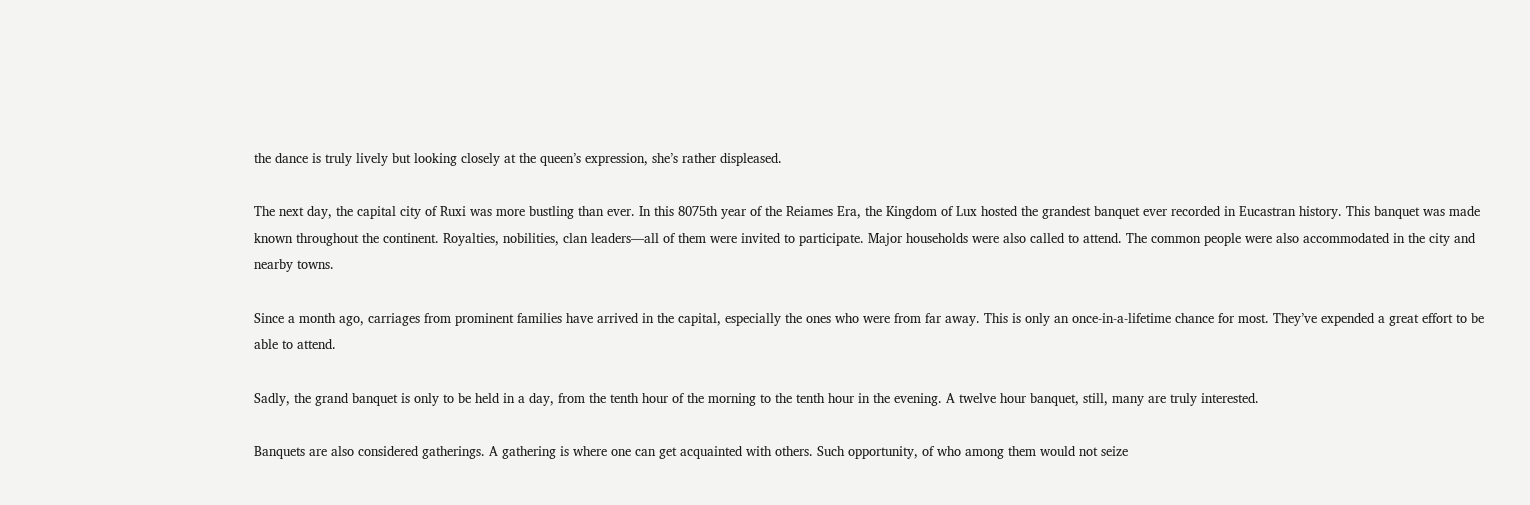the dance is truly lively but looking closely at the queen’s expression, she’s rather displeased.

The next day, the capital city of Ruxi was more bustling than ever. In this 8075th year of the Reiames Era, the Kingdom of Lux hosted the grandest banquet ever recorded in Eucastran history. This banquet was made known throughout the continent. Royalties, nobilities, clan leaders—all of them were invited to participate. Major households were also called to attend. The common people were also accommodated in the city and nearby towns.

Since a month ago, carriages from prominent families have arrived in the capital, especially the ones who were from far away. This is only an once-in-a-lifetime chance for most. They’ve expended a great effort to be able to attend.

Sadly, the grand banquet is only to be held in a day, from the tenth hour of the morning to the tenth hour in the evening. A twelve hour banquet, still, many are truly interested.

Banquets are also considered gatherings. A gathering is where one can get acquainted with others. Such opportunity, of who among them would not seize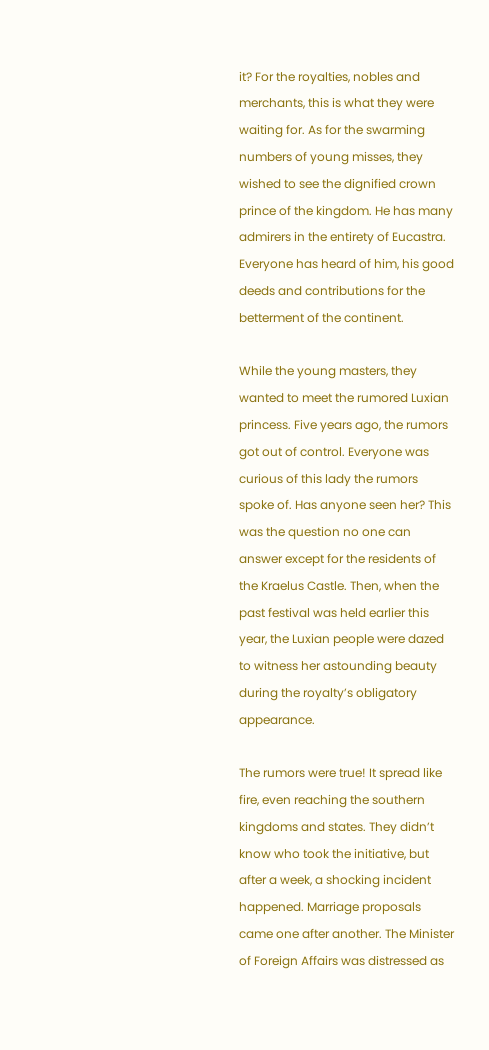it? For the royalties, nobles and merchants, this is what they were waiting for. As for the swarming numbers of young misses, they wished to see the dignified crown prince of the kingdom. He has many admirers in the entirety of Eucastra. Everyone has heard of him, his good deeds and contributions for the betterment of the continent.

While the young masters, they wanted to meet the rumored Luxian princess. Five years ago, the rumors got out of control. Everyone was curious of this lady the rumors spoke of. Has anyone seen her? This was the question no one can answer except for the residents of the Kraelus Castle. Then, when the past festival was held earlier this year, the Luxian people were dazed to witness her astounding beauty during the royalty’s obligatory appearance.

The rumors were true! It spread like fire, even reaching the southern kingdoms and states. They didn’t know who took the initiative, but after a week, a shocking incident happened. Marriage proposals came one after another. The Minister of Foreign Affairs was distressed as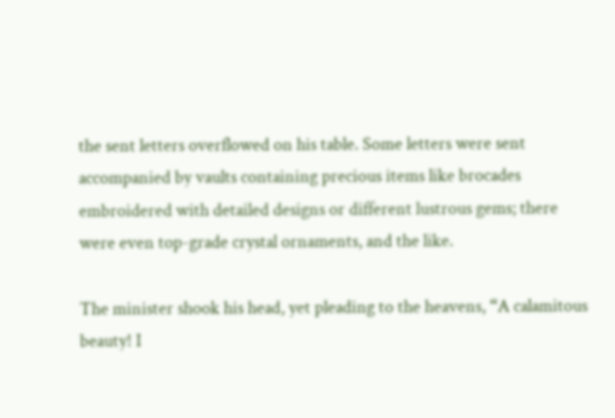the sent letters overflowed on his table. Some letters were sent accompanied by vaults containing precious items like brocades embroidered with detailed designs or different lustrous gems; there were even top-grade crystal ornaments, and the like.

The minister shook his head, yet pleading to the heavens, “A calamitous beauty! I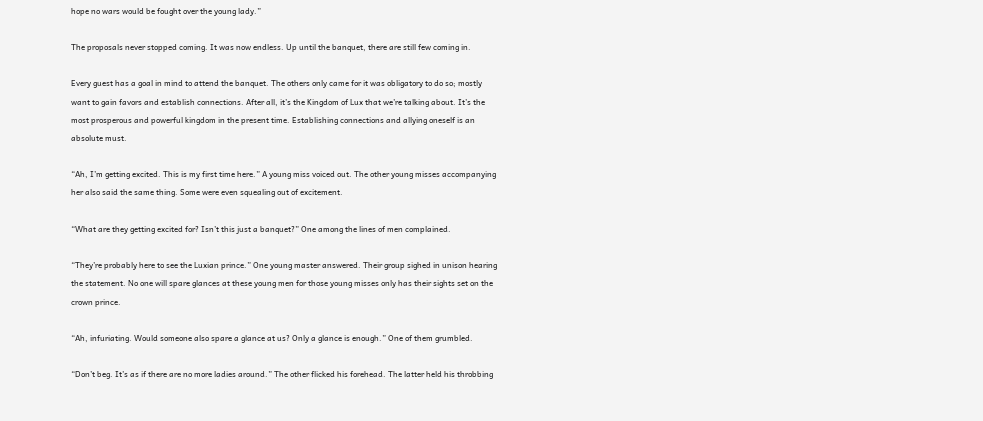hope no wars would be fought over the young lady.”

The proposals never stopped coming. It was now endless. Up until the banquet, there are still few coming in.

Every guest has a goal in mind to attend the banquet. The others only came for it was obligatory to do so; mostly want to gain favors and establish connections. After all, it’s the Kingdom of Lux that we’re talking about. It’s the most prosperous and powerful kingdom in the present time. Establishing connections and allying oneself is an absolute must.

“Ah, I’m getting excited. This is my first time here.” A young miss voiced out. The other young misses accompanying her also said the same thing. Some were even squealing out of excitement.

“What are they getting excited for? Isn’t this just a banquet?” One among the lines of men complained.

“They’re probably here to see the Luxian prince.” One young master answered. Their group sighed in unison hearing the statement. No one will spare glances at these young men for those young misses only has their sights set on the crown prince.

“Ah, infuriating. Would someone also spare a glance at us? Only a glance is enough.” One of them grumbled.

“Don’t beg. It’s as if there are no more ladies around.” The other flicked his forehead. The latter held his throbbing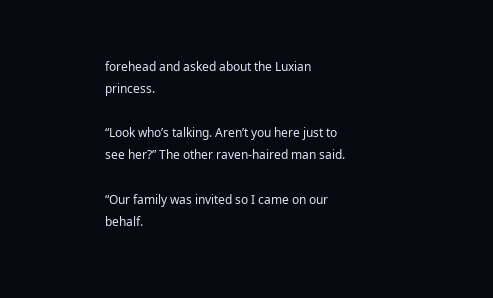forehead and asked about the Luxian princess.

“Look who’s talking. Aren’t you here just to see her?” The other raven-haired man said.

“Our family was invited so I came on our behalf.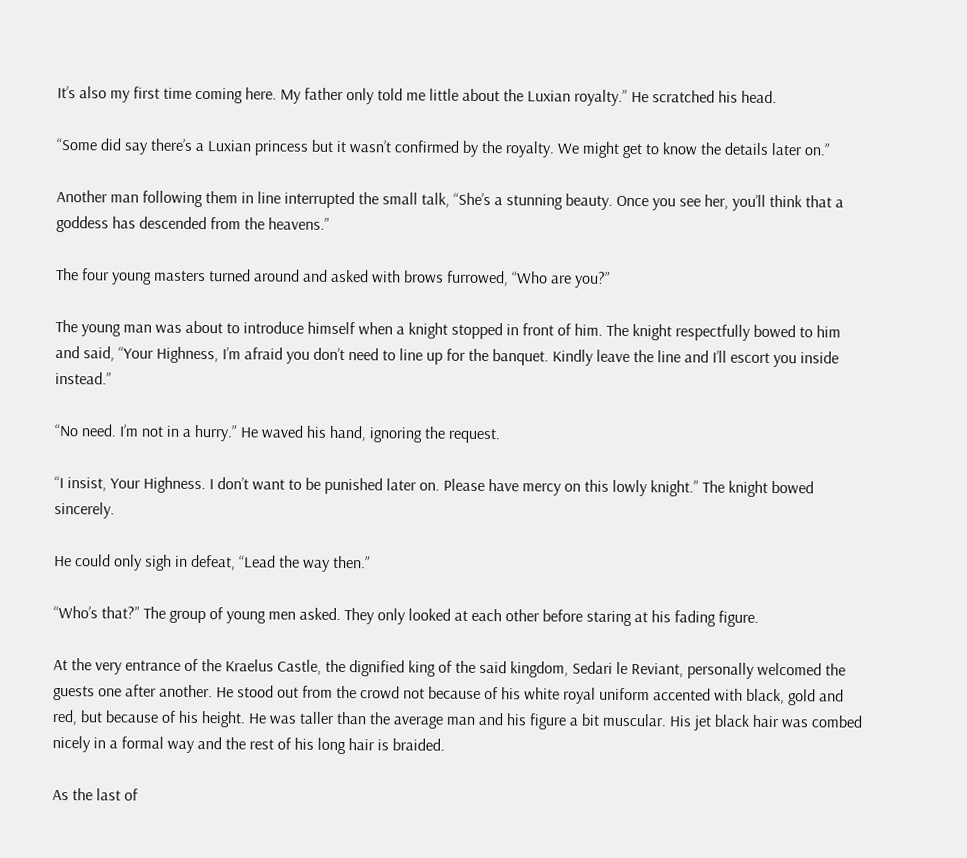It’s also my first time coming here. My father only told me little about the Luxian royalty.” He scratched his head.

“Some did say there’s a Luxian princess but it wasn’t confirmed by the royalty. We might get to know the details later on.”

Another man following them in line interrupted the small talk, “She’s a stunning beauty. Once you see her, you’ll think that a goddess has descended from the heavens.”

The four young masters turned around and asked with brows furrowed, “Who are you?”

The young man was about to introduce himself when a knight stopped in front of him. The knight respectfully bowed to him and said, “Your Highness, I’m afraid you don’t need to line up for the banquet. Kindly leave the line and I’ll escort you inside instead.”

“No need. I’m not in a hurry.” He waved his hand, ignoring the request.

“I insist, Your Highness. I don’t want to be punished later on. Please have mercy on this lowly knight.” The knight bowed sincerely.

He could only sigh in defeat, “Lead the way then.”

“Who’s that?” The group of young men asked. They only looked at each other before staring at his fading figure.

At the very entrance of the Kraelus Castle, the dignified king of the said kingdom, Sedari le Reviant, personally welcomed the guests one after another. He stood out from the crowd not because of his white royal uniform accented with black, gold and red, but because of his height. He was taller than the average man and his figure a bit muscular. His jet black hair was combed nicely in a formal way and the rest of his long hair is braided.

As the last of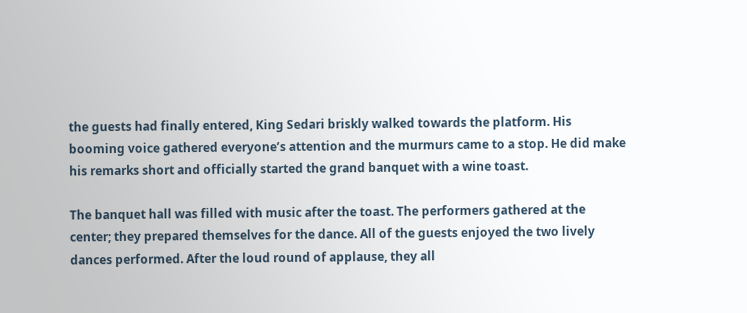the guests had finally entered, King Sedari briskly walked towards the platform. His booming voice gathered everyone’s attention and the murmurs came to a stop. He did make his remarks short and officially started the grand banquet with a wine toast.

The banquet hall was filled with music after the toast. The performers gathered at the center; they prepared themselves for the dance. All of the guests enjoyed the two lively dances performed. After the loud round of applause, they all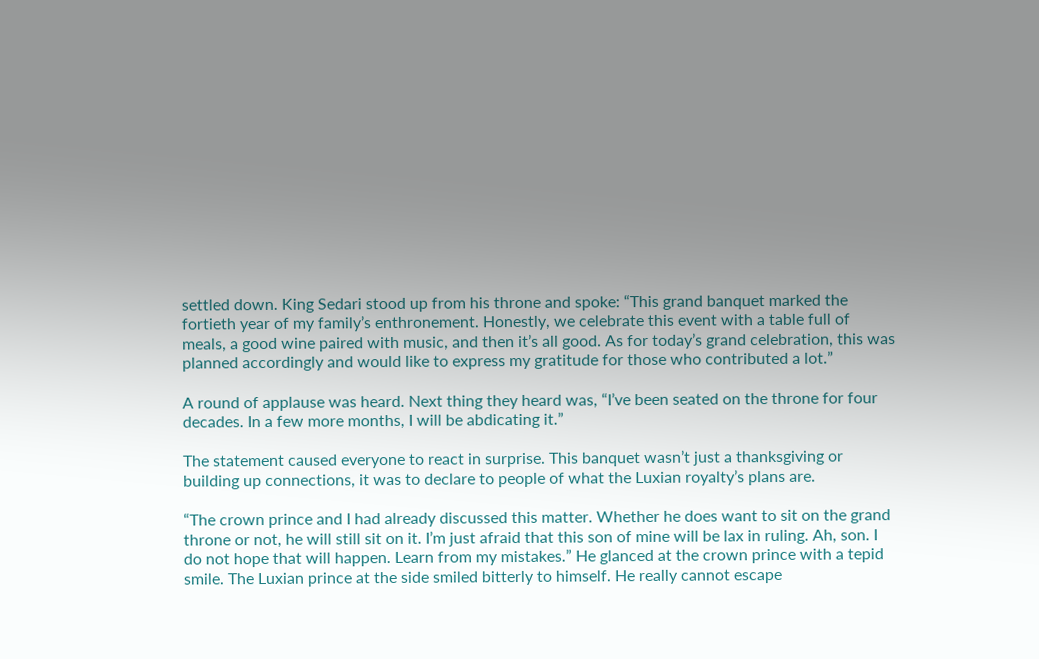settled down. King Sedari stood up from his throne and spoke: “This grand banquet marked the fortieth year of my family’s enthronement. Honestly, we celebrate this event with a table full of meals, a good wine paired with music, and then it’s all good. As for today’s grand celebration, this was planned accordingly and would like to express my gratitude for those who contributed a lot.”

A round of applause was heard. Next thing they heard was, “I’ve been seated on the throne for four decades. In a few more months, I will be abdicating it.”

The statement caused everyone to react in surprise. This banquet wasn’t just a thanksgiving or building up connections, it was to declare to people of what the Luxian royalty’s plans are.

“The crown prince and I had already discussed this matter. Whether he does want to sit on the grand throne or not, he will still sit on it. I’m just afraid that this son of mine will be lax in ruling. Ah, son. I do not hope that will happen. Learn from my mistakes.” He glanced at the crown prince with a tepid smile. The Luxian prince at the side smiled bitterly to himself. He really cannot escape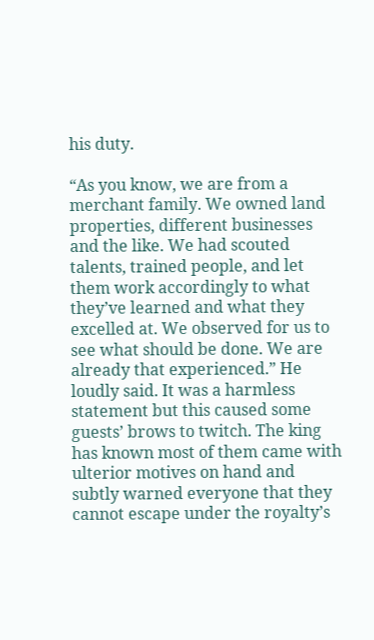his duty.

“As you know, we are from a merchant family. We owned land properties, different businesses and the like. We had scouted talents, trained people, and let them work accordingly to what they’ve learned and what they excelled at. We observed for us to see what should be done. We are already that experienced.” He loudly said. It was a harmless statement but this caused some guests’ brows to twitch. The king has known most of them came with ulterior motives on hand and subtly warned everyone that they cannot escape under the royalty’s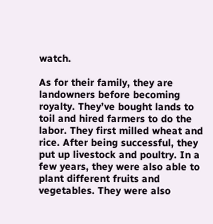watch.

As for their family, they are landowners before becoming royalty. They’ve bought lands to toil and hired farmers to do the labor. They first milled wheat and rice. After being successful, they put up livestock and poultry. In a few years, they were also able to plant different fruits and vegetables. They were also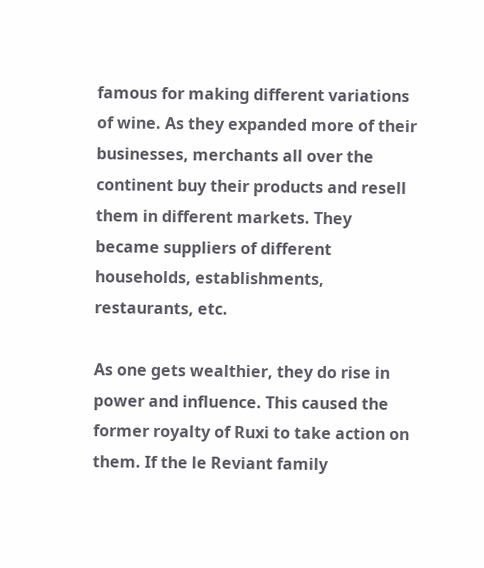famous for making different variations of wine. As they expanded more of their businesses, merchants all over the continent buy their products and resell them in different markets. They became suppliers of different households, establishments, restaurants, etc.

As one gets wealthier, they do rise in power and influence. This caused the former royalty of Ruxi to take action on them. If the le Reviant family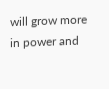will grow more in power and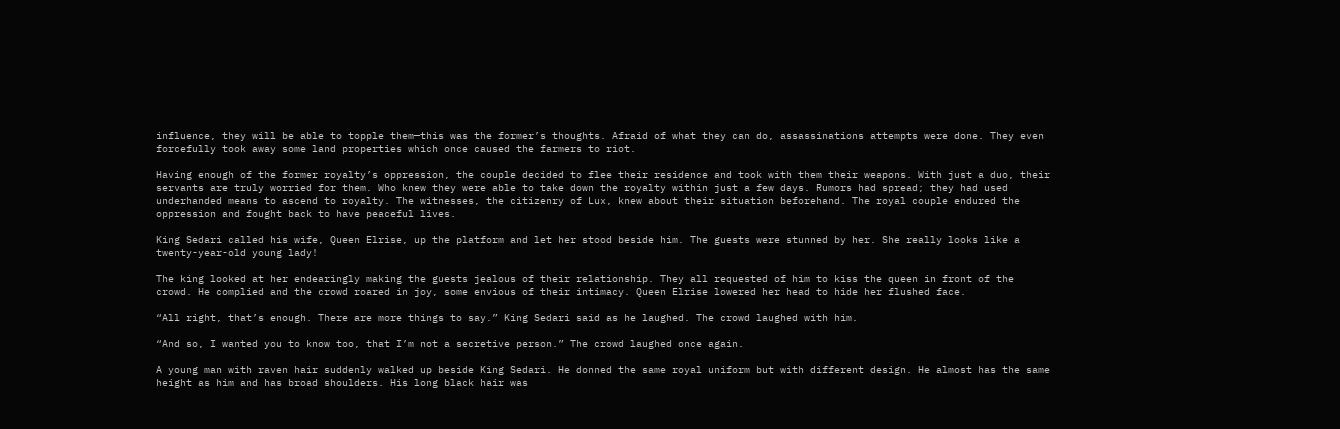influence, they will be able to topple them—this was the former’s thoughts. Afraid of what they can do, assassinations attempts were done. They even forcefully took away some land properties which once caused the farmers to riot.

Having enough of the former royalty’s oppression, the couple decided to flee their residence and took with them their weapons. With just a duo, their servants are truly worried for them. Who knew they were able to take down the royalty within just a few days. Rumors had spread; they had used underhanded means to ascend to royalty. The witnesses, the citizenry of Lux, knew about their situation beforehand. The royal couple endured the oppression and fought back to have peaceful lives.

King Sedari called his wife, Queen Elrise, up the platform and let her stood beside him. The guests were stunned by her. She really looks like a twenty-year-old young lady!

The king looked at her endearingly making the guests jealous of their relationship. They all requested of him to kiss the queen in front of the crowd. He complied and the crowd roared in joy, some envious of their intimacy. Queen Elrise lowered her head to hide her flushed face.

“All right, that’s enough. There are more things to say.” King Sedari said as he laughed. The crowd laughed with him.

“And so, I wanted you to know too, that I’m not a secretive person.” The crowd laughed once again.

A young man with raven hair suddenly walked up beside King Sedari. He donned the same royal uniform but with different design. He almost has the same height as him and has broad shoulders. His long black hair was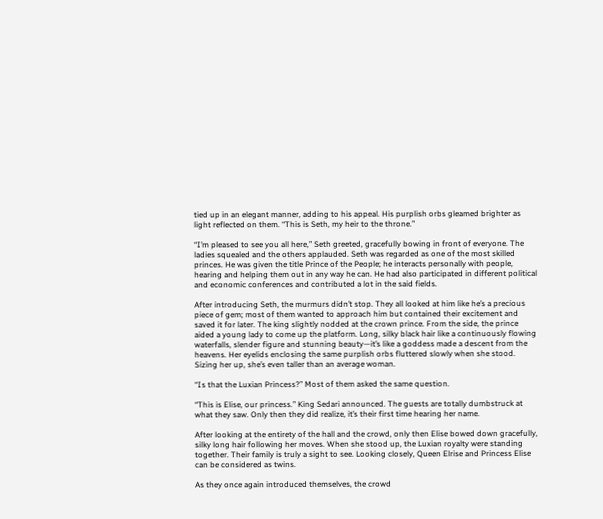tied up in an elegant manner, adding to his appeal. His purplish orbs gleamed brighter as light reflected on them. “This is Seth, my heir to the throne.”

“I’m pleased to see you all here,” Seth greeted, gracefully bowing in front of everyone. The ladies squealed and the others applauded. Seth was regarded as one of the most skilled princes. He was given the title Prince of the People; he interacts personally with people, hearing and helping them out in any way he can. He had also participated in different political and economic conferences and contributed a lot in the said fields.

After introducing Seth, the murmurs didn’t stop. They all looked at him like he’s a precious piece of gem; most of them wanted to approach him but contained their excitement and saved it for later. The king slightly nodded at the crown prince. From the side, the prince aided a young lady to come up the platform. Long, silky black hair like a continuously flowing waterfalls, slender figure and stunning beauty—it’s like a goddess made a descent from the heavens. Her eyelids enclosing the same purplish orbs fluttered slowly when she stood. Sizing her up, she’s even taller than an average woman.

“Is that the Luxian Princess?” Most of them asked the same question.

“This is Elise, our princess.” King Sedari announced. The guests are totally dumbstruck at what they saw. Only then they did realize, it’s their first time hearing her name.

After looking at the entirety of the hall and the crowd, only then Elise bowed down gracefully, silky long hair following her moves. When she stood up, the Luxian royalty were standing together. Their family is truly a sight to see. Looking closely, Queen Elrise and Princess Elise can be considered as twins.

As they once again introduced themselves, the crowd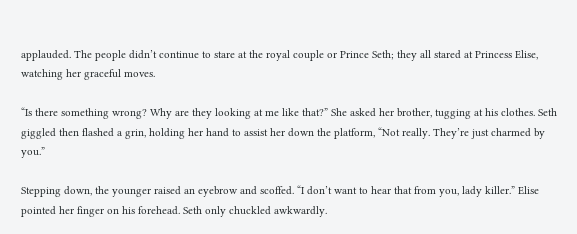applauded. The people didn’t continue to stare at the royal couple or Prince Seth; they all stared at Princess Elise, watching her graceful moves.

“Is there something wrong? Why are they looking at me like that?” She asked her brother, tugging at his clothes. Seth giggled then flashed a grin, holding her hand to assist her down the platform, “Not really. They’re just charmed by you.”

Stepping down, the younger raised an eyebrow and scoffed. “I don’t want to hear that from you, lady killer.” Elise pointed her finger on his forehead. Seth only chuckled awkwardly.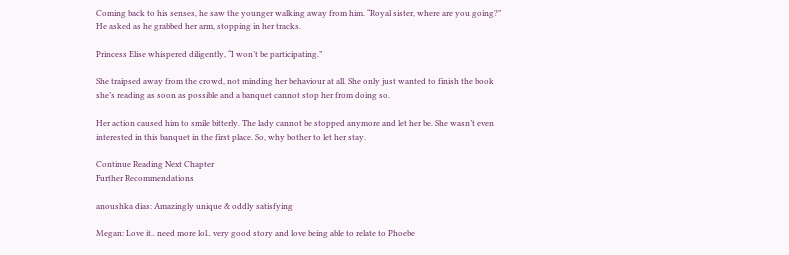Coming back to his senses, he saw the younger walking away from him. “Royal sister, where are you going?” He asked as he grabbed her arm, stopping in her tracks.

Princess Elise whispered diligently, “I won’t be participating.”

She traipsed away from the crowd, not minding her behaviour at all. She only just wanted to finish the book she’s reading as soon as possible and a banquet cannot stop her from doing so.

Her action caused him to smile bitterly. The lady cannot be stopped anymore and let her be. She wasn’t even interested in this banquet in the first place. So, why bother to let her stay.

Continue Reading Next Chapter
Further Recommendations

anoushka dias: Amazingly unique & oddly satisfying

Megan: Love it.. need more lol.. very good story and love being able to relate to Phoebe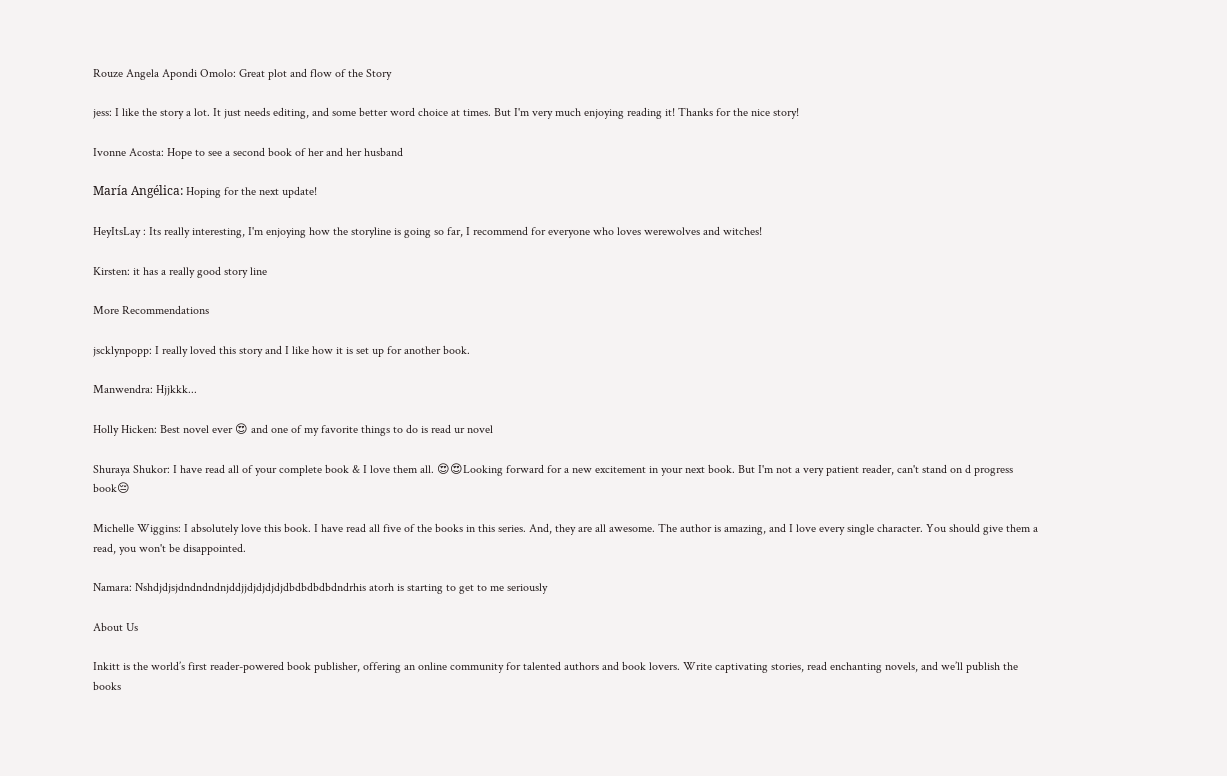Rouze Angela Apondi Omolo: Great plot and flow of the Story

jess: I like the story a lot. It just needs editing, and some better word choice at times. But I'm very much enjoying reading it! Thanks for the nice story!

Ivonne Acosta: Hope to see a second book of her and her husband

María Angélica: Hoping for the next update!

HeyItsLay : Its really interesting, I'm enjoying how the storyline is going so far, I recommend for everyone who loves werewolves and witches!

Kirsten: it has a really good story line

More Recommendations

jscklynpopp: I really loved this story and I like how it is set up for another book.

Manwendra: Hjjkkk...

Holly Hicken: Best novel ever 😍 and one of my favorite things to do is read ur novel

Shuraya Shukor: I have read all of your complete book & I love them all. 😍😍Looking forward for a new excitement in your next book. But I'm not a very patient reader, can't stand on d progress book😔

Michelle Wiggins: I absolutely love this book. I have read all five of the books in this series. And, they are all awesome. The author is amazing, and I love every single character. You should give them a read, you won't be disappointed.

Namara: Nshdjdjsjdndndndnjddjjdjdjdjdjdbdbdbdbdndrhis atorh is starting to get to me seriously

About Us

Inkitt is the world’s first reader-powered book publisher, offering an online community for talented authors and book lovers. Write captivating stories, read enchanting novels, and we’ll publish the books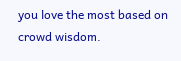you love the most based on crowd wisdom.